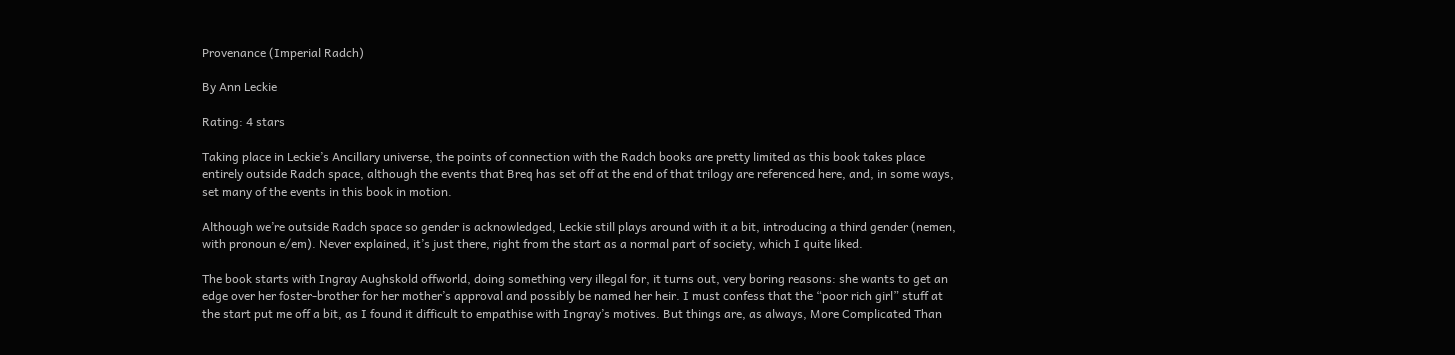Provenance (Imperial Radch)

By Ann Leckie

Rating: 4 stars

Taking place in Leckie’s Ancillary universe, the points of connection with the Radch books are pretty limited as this book takes place entirely outside Radch space, although the events that Breq has set off at the end of that trilogy are referenced here, and, in some ways, set many of the events in this book in motion.

Although we’re outside Radch space so gender is acknowledged, Leckie still plays around with it a bit, introducing a third gender (nemen, with pronoun e/em). Never explained, it’s just there, right from the start as a normal part of society, which I quite liked.

The book starts with Ingray Aughskold offworld, doing something very illegal for, it turns out, very boring reasons: she wants to get an edge over her foster-brother for her mother’s approval and possibly be named her heir. I must confess that the “poor rich girl” stuff at the start put me off a bit, as I found it difficult to empathise with Ingray’s motives. But things are, as always, More Complicated Than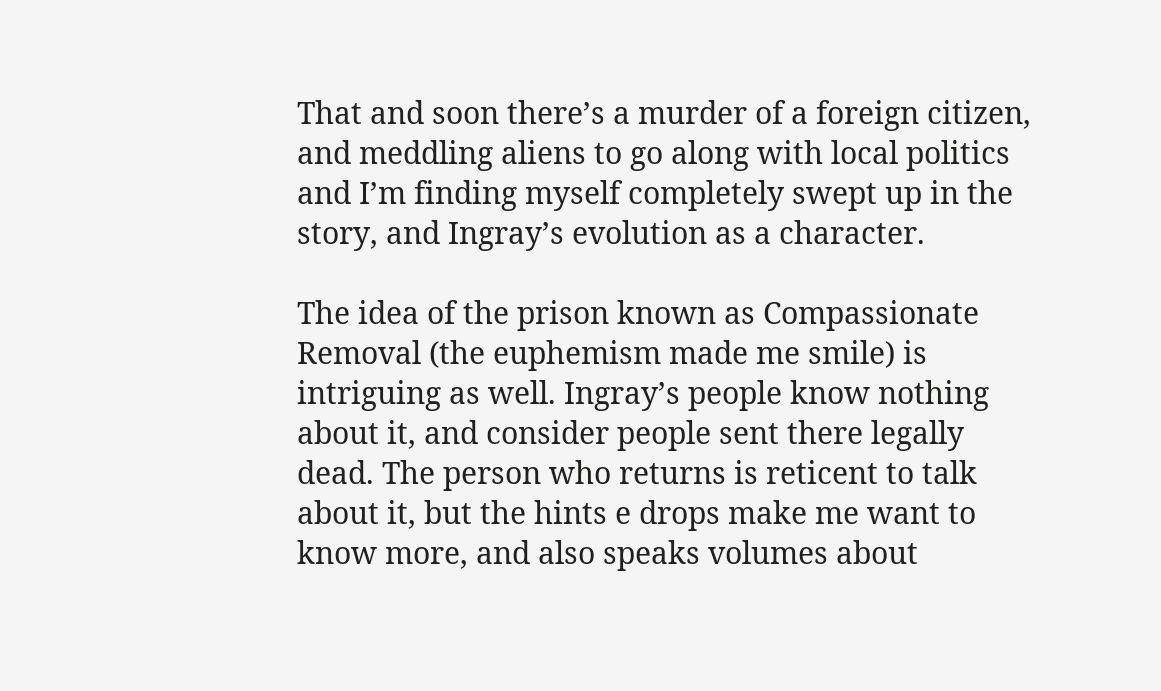That and soon there’s a murder of a foreign citizen, and meddling aliens to go along with local politics and I’m finding myself completely swept up in the story, and Ingray’s evolution as a character.

The idea of the prison known as Compassionate Removal (the euphemism made me smile) is intriguing as well. Ingray’s people know nothing about it, and consider people sent there legally dead. The person who returns is reticent to talk about it, but the hints e drops make me want to know more, and also speaks volumes about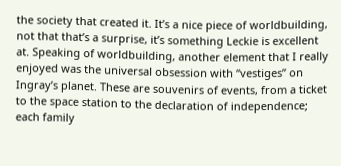the society that created it. It’s a nice piece of worldbuilding, not that that’s a surprise, it’s something Leckie is excellent at. Speaking of worldbuilding, another element that I really enjoyed was the universal obsession with “vestiges” on Ingray’s planet. These are souvenirs of events, from a ticket to the space station to the declaration of independence; each family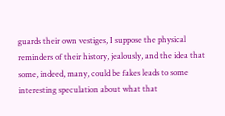guards their own vestiges, I suppose the physical reminders of their history, jealously, and the idea that some, indeed, many, could be fakes leads to some interesting speculation about what that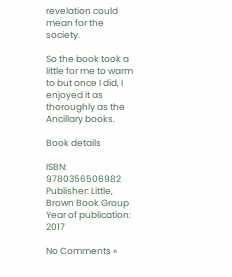revelation could mean for the society.

So the book took a little for me to warm to but once I did, I enjoyed it as thoroughly as the Ancillary books.

Book details

ISBN: 9780356506982
Publisher: Little, Brown Book Group
Year of publication: 2017

No Comments »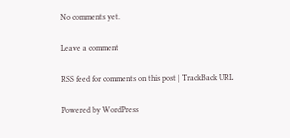No comments yet.

Leave a comment

RSS feed for comments on this post | TrackBack URL

Powered by WordPress